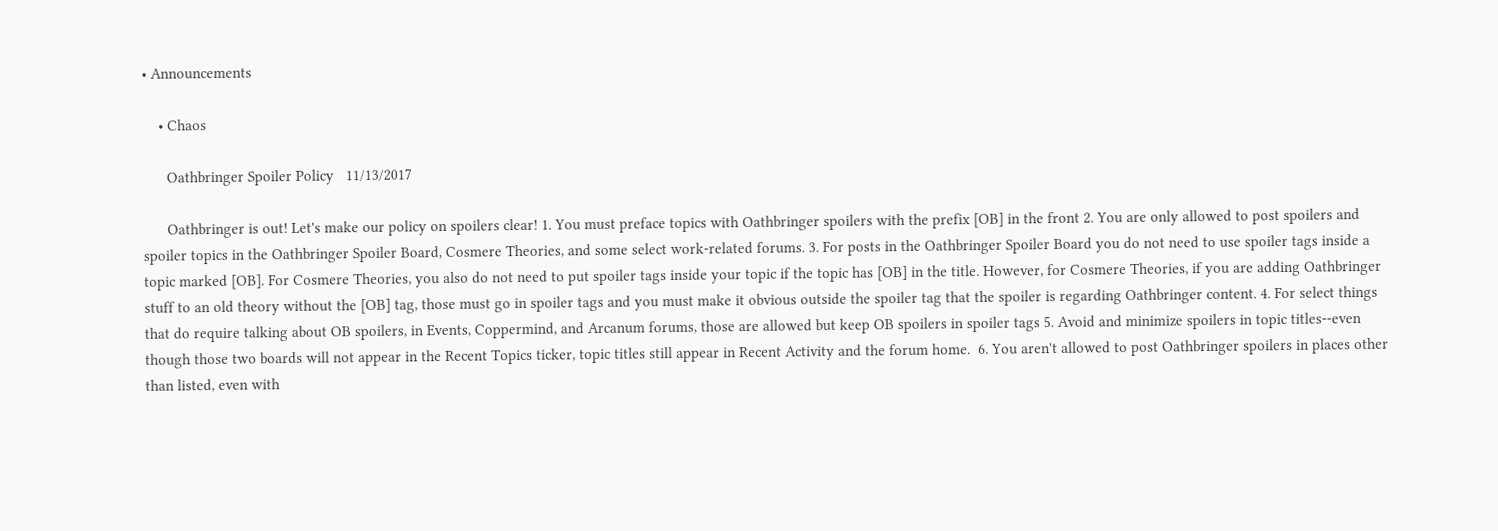• Announcements

    • Chaos

      Oathbringer Spoiler Policy   11/13/2017

      Oathbringer is out! Let's make our policy on spoilers clear! 1. You must preface topics with Oathbringer spoilers with the prefix [OB] in the front 2. You are only allowed to post spoilers and spoiler topics in the Oathbringer Spoiler Board, Cosmere Theories, and some select work-related forums. 3. For posts in the Oathbringer Spoiler Board you do not need to use spoiler tags inside a topic marked [OB]. For Cosmere Theories, you also do not need to put spoiler tags inside your topic if the topic has [OB] in the title. However, for Cosmere Theories, if you are adding Oathbringer stuff to an old theory without the [OB] tag, those must go in spoiler tags and you must make it obvious outside the spoiler tag that the spoiler is regarding Oathbringer content. 4. For select things that do require talking about OB spoilers, in Events, Coppermind, and Arcanum forums, those are allowed but keep OB spoilers in spoiler tags 5. Avoid and minimize spoilers in topic titles--even though those two boards will not appear in the Recent Topics ticker, topic titles still appear in Recent Activity and the forum home.  6. You aren't allowed to post Oathbringer spoilers in places other than listed, even with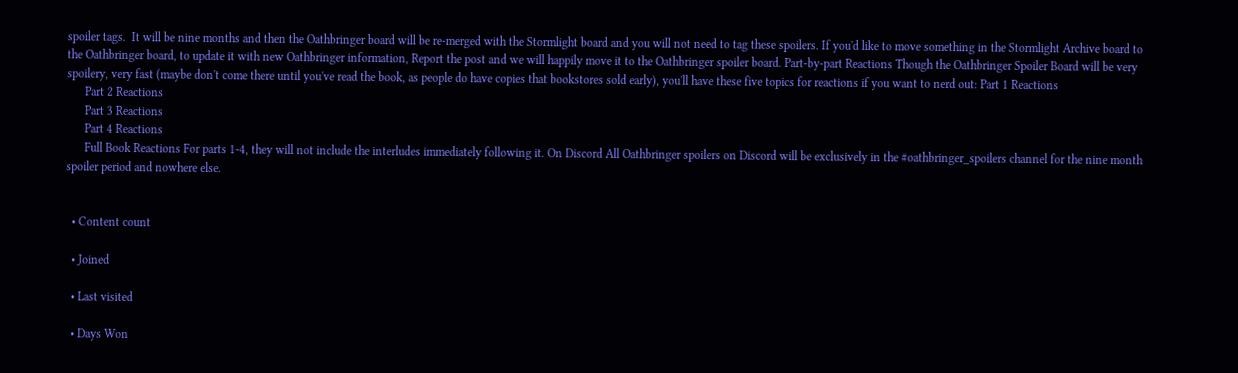spoiler tags.  It will be nine months and then the Oathbringer board will be re-merged with the Stormlight board and you will not need to tag these spoilers. If you'd like to move something in the Stormlight Archive board to the Oathbringer board, to update it with new Oathbringer information, Report the post and we will happily move it to the Oathbringer spoiler board. Part-by-part Reactions Though the Oathbringer Spoiler Board will be very spoilery, very fast (maybe don't come there until you've read the book, as people do have copies that bookstores sold early), you'll have these five topics for reactions if you want to nerd out: Part 1 Reactions
      Part 2 Reactions
      Part 3 Reactions
      Part 4 Reactions
      Full Book Reactions For parts 1-4, they will not include the interludes immediately following it. On Discord All Oathbringer spoilers on Discord will be exclusively in the #oathbringer_spoilers channel for the nine month spoiler period and nowhere else.


  • Content count

  • Joined

  • Last visited

  • Days Won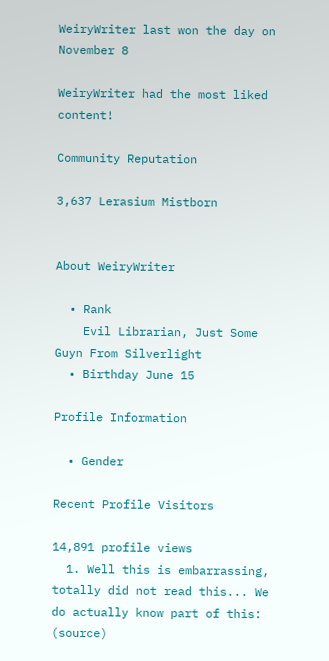WeiryWriter last won the day on November 8

WeiryWriter had the most liked content!

Community Reputation

3,637 Lerasium Mistborn


About WeiryWriter

  • Rank
    Evil Librarian, Just Some Guyn From Silverlight
  • Birthday June 15

Profile Information

  • Gender

Recent Profile Visitors

14,891 profile views
  1. Well this is embarrassing, totally did not read this... We do actually know part of this: (source)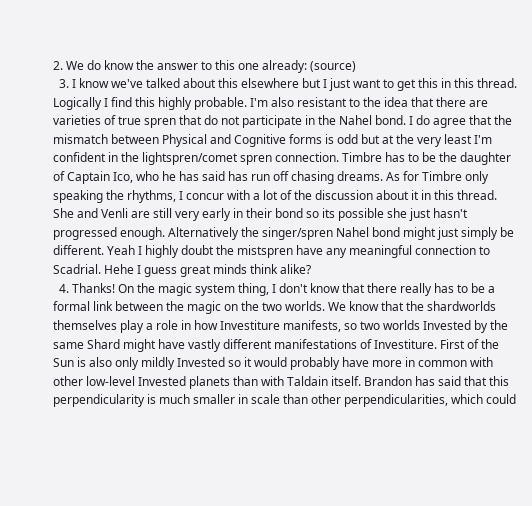2. We do know the answer to this one already: (source)
  3. I know we've talked about this elsewhere but I just want to get this in this thread. Logically I find this highly probable. I'm also resistant to the idea that there are varieties of true spren that do not participate in the Nahel bond. I do agree that the mismatch between Physical and Cognitive forms is odd but at the very least I'm confident in the lightspren/comet spren connection. Timbre has to be the daughter of Captain Ico, who he has said has run off chasing dreams. As for Timbre only speaking the rhythms, I concur with a lot of the discussion about it in this thread. She and Venli are still very early in their bond so its possible she just hasn't progressed enough. Alternatively the singer/spren Nahel bond might just simply be different. Yeah I highly doubt the mistspren have any meaningful connection to Scadrial. Hehe I guess great minds think alike?
  4. Thanks! On the magic system thing, I don't know that there really has to be a formal link between the magic on the two worlds. We know that the shardworlds themselves play a role in how Investiture manifests, so two worlds Invested by the same Shard might have vastly different manifestations of Investiture. First of the Sun is also only mildly Invested so it would probably have more in common with other low-level Invested planets than with Taldain itself. Brandon has said that this perpendicularity is much smaller in scale than other perpendicularities, which could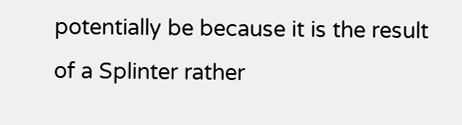potentially be because it is the result of a Splinter rather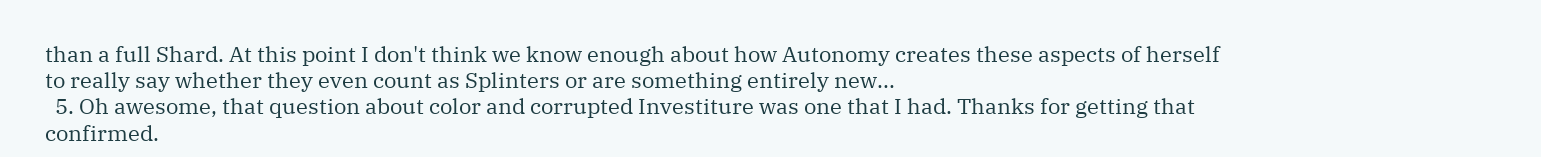than a full Shard. At this point I don't think we know enough about how Autonomy creates these aspects of herself to really say whether they even count as Splinters or are something entirely new...
  5. Oh awesome, that question about color and corrupted Investiture was one that I had. Thanks for getting that confirmed.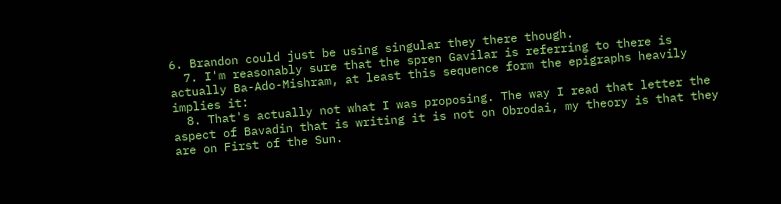6. Brandon could just be using singular they there though.
  7. I'm reasonably sure that the spren Gavilar is referring to there is actually Ba-Ado-Mishram, at least this sequence form the epigraphs heavily implies it:
  8. That's actually not what I was proposing. The way I read that letter the aspect of Bavadin that is writing it is not on Obrodai, my theory is that they are on First of the Sun.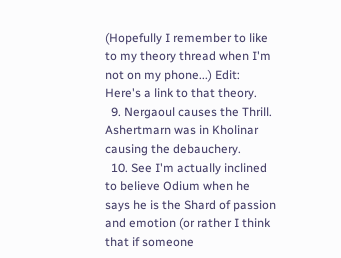(Hopefully I remember to like to my theory thread when I'm not on my phone...) Edit: Here's a link to that theory.
  9. Nergaoul causes the Thrill. Ashertmarn was in Kholinar causing the debauchery.
  10. See I'm actually inclined to believe Odium when he says he is the Shard of passion and emotion (or rather I think that if someone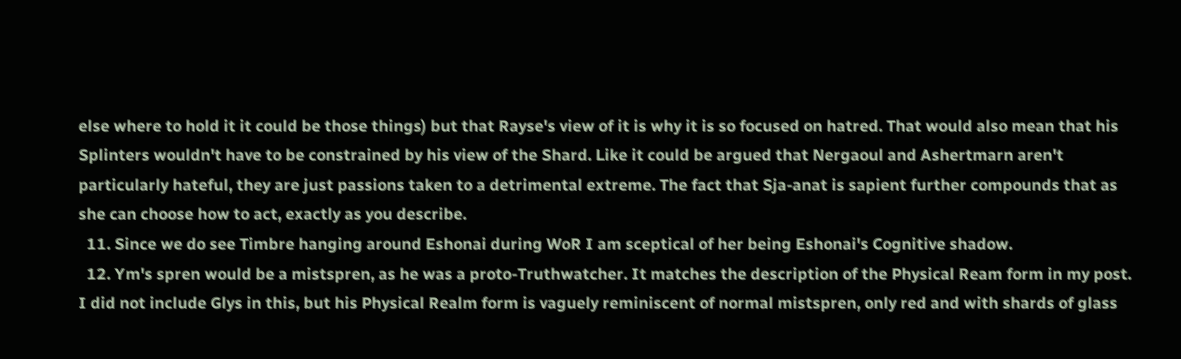else where to hold it it could be those things) but that Rayse's view of it is why it is so focused on hatred. That would also mean that his Splinters wouldn't have to be constrained by his view of the Shard. Like it could be argued that Nergaoul and Ashertmarn aren't particularly hateful, they are just passions taken to a detrimental extreme. The fact that Sja-anat is sapient further compounds that as she can choose how to act, exactly as you describe.
  11. Since we do see Timbre hanging around Eshonai during WoR I am sceptical of her being Eshonai's Cognitive shadow.
  12. Ym's spren would be a mistspren, as he was a proto-Truthwatcher. It matches the description of the Physical Ream form in my post. I did not include Glys in this, but his Physical Realm form is vaguely reminiscent of normal mistspren, only red and with shards of glass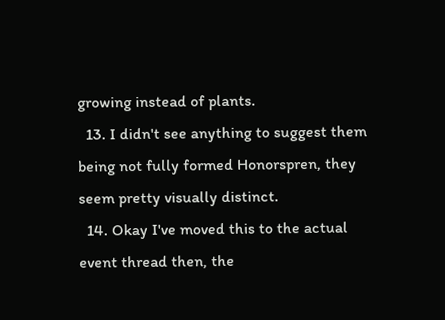growing instead of plants.
  13. I didn't see anything to suggest them being not fully formed Honorspren, they seem pretty visually distinct.
  14. Okay I've moved this to the actual event thread then, the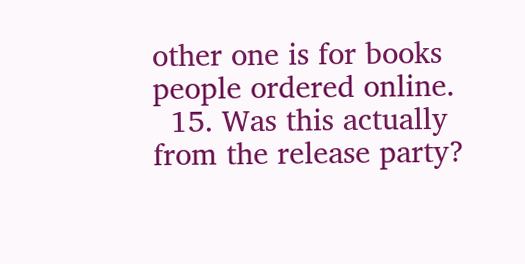other one is for books people ordered online.
  15. Was this actually from the release party?